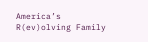America’s R(ev)olving Family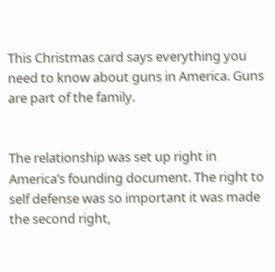This Christmas card says everything you need to know about guns in America. Guns are part of the family.


The relationship was set up right in America’s founding document. The right to self defense was so important it was made the second right,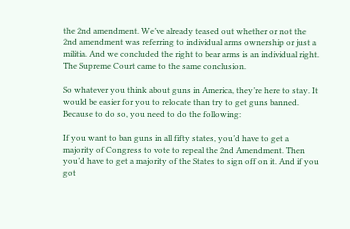the 2nd amendment. We’ve already teased out whether or not the 2nd amendment was referring to individual arms ownership or just a militia. And we concluded the right to bear arms is an individual right. The Supreme Court came to the same conclusion.

So whatever you think about guns in America, they’re here to stay. It would be easier for you to relocate than try to get guns banned. Because to do so, you need to do the following:

If you want to ban guns in all fifty states, you’d have to get a majority of Congress to vote to repeal the 2nd Amendment. Then you’d have to get a majority of the States to sign off on it. And if you got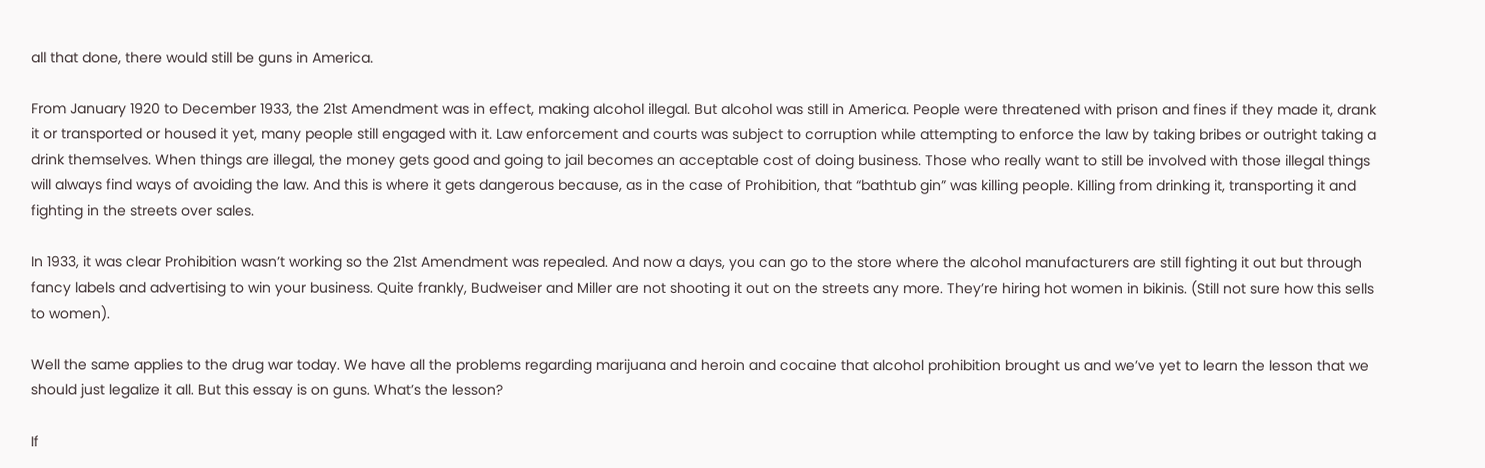all that done, there would still be guns in America.

From January 1920 to December 1933, the 21st Amendment was in effect, making alcohol illegal. But alcohol was still in America. People were threatened with prison and fines if they made it, drank it or transported or housed it yet, many people still engaged with it. Law enforcement and courts was subject to corruption while attempting to enforce the law by taking bribes or outright taking a drink themselves. When things are illegal, the money gets good and going to jail becomes an acceptable cost of doing business. Those who really want to still be involved with those illegal things will always find ways of avoiding the law. And this is where it gets dangerous because, as in the case of Prohibition, that “bathtub gin” was killing people. Killing from drinking it, transporting it and fighting in the streets over sales.

In 1933, it was clear Prohibition wasn’t working so the 21st Amendment was repealed. And now a days, you can go to the store where the alcohol manufacturers are still fighting it out but through fancy labels and advertising to win your business. Quite frankly, Budweiser and Miller are not shooting it out on the streets any more. They’re hiring hot women in bikinis. (Still not sure how this sells to women).

Well the same applies to the drug war today. We have all the problems regarding marijuana and heroin and cocaine that alcohol prohibition brought us and we’ve yet to learn the lesson that we should just legalize it all. But this essay is on guns. What’s the lesson?

If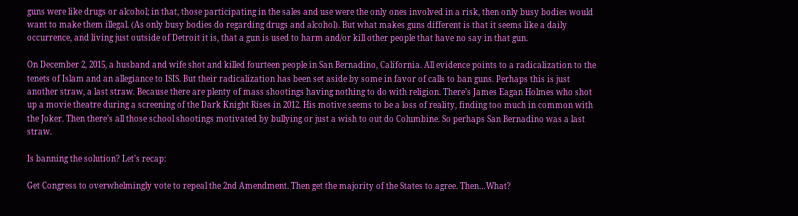guns were like drugs or alcohol; in that, those participating in the sales and use were the only ones involved in a risk, then only busy bodies would want to make them illegal. (As only busy bodies do regarding drugs and alcohol). But what makes guns different is that it seems like a daily occurrence, and living just outside of Detroit it is, that a gun is used to harm and/or kill other people that have no say in that gun.

On December 2, 2015, a husband and wife shot and killed fourteen people in San Bernadino, California. All evidence points to a radicalization to the tenets of Islam and an allegiance to ISIS. But their radicalization has been set aside by some in favor of calls to ban guns. Perhaps this is just another straw, a last straw. Because there are plenty of mass shootings having nothing to do with religion. There’s James Eagan Holmes who shot up a movie theatre during a screening of the Dark Knight Rises in 2012. His motive seems to be a loss of reality, finding too much in common with the Joker. Then there’s all those school shootings motivated by bullying or just a wish to out do Columbine. So perhaps San Bernadino was a last straw.

Is banning the solution? Let’s recap:

Get Congress to overwhelmingly vote to repeal the 2nd Amendment. Then get the majority of the States to agree. Then…What?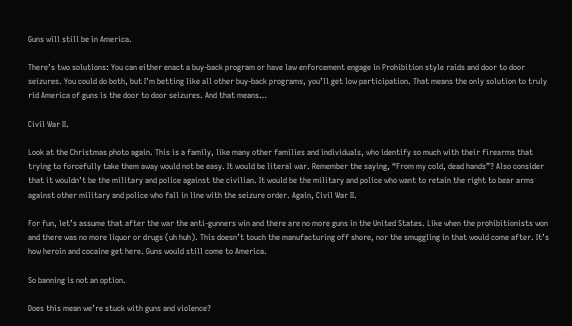Guns will still be in America.

There’s two solutions: You can either enact a buy-back program or have law enforcement engage in Prohibition style raids and door to door seizures. You could do both, but I’m betting like all other buy-back programs, you’ll get low participation. That means the only solution to truly rid America of guns is the door to door seizures. And that means…

Civil War II.

Look at the Christmas photo again. This is a family, like many other families and individuals, who identify so much with their firearms that trying to forcefully take them away would not be easy. It would be literal war. Remember the saying, “From my cold, dead hands”? Also consider that it wouldn’t be the military and police against the civilian. It would be the military and police who want to retain the right to bear arms against other military and police who fall in line with the seizure order. Again, Civil War II.

For fun, let’s assume that after the war the anti-gunners win and there are no more guns in the United States. Like when the prohibitionists won and there was no more liquor or drugs (uh huh). This doesn’t touch the manufacturing off shore, nor the smuggling in that would come after. It’s how heroin and cocaine get here. Guns would still come to America.

So banning is not an option.

Does this mean we’re stuck with guns and violence?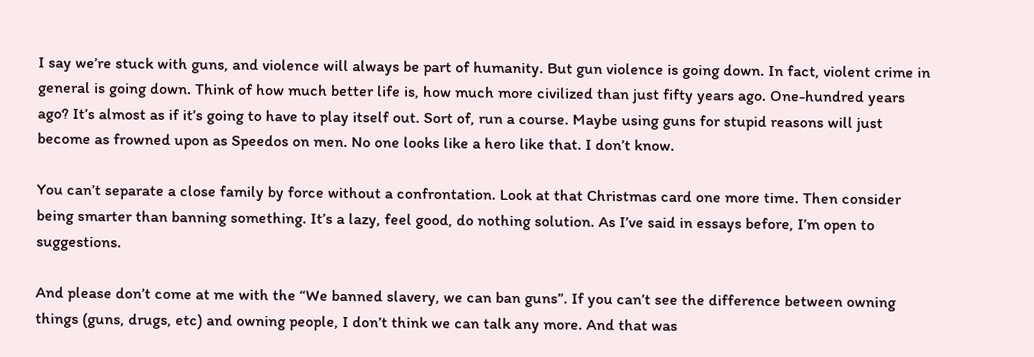I say we’re stuck with guns, and violence will always be part of humanity. But gun violence is going down. In fact, violent crime in general is going down. Think of how much better life is, how much more civilized than just fifty years ago. One-hundred years ago? It’s almost as if it’s going to have to play itself out. Sort of, run a course. Maybe using guns for stupid reasons will just become as frowned upon as Speedos on men. No one looks like a hero like that. I don’t know.

You can’t separate a close family by force without a confrontation. Look at that Christmas card one more time. Then consider being smarter than banning something. It’s a lazy, feel good, do nothing solution. As I’ve said in essays before, I’m open to suggestions.

And please don’t come at me with the “We banned slavery, we can ban guns”. If you can’t see the difference between owning things (guns, drugs, etc) and owning people, I don’t think we can talk any more. And that was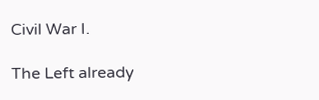Civil War I.

The Left already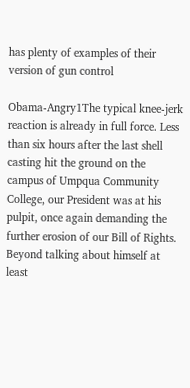has plenty of examples of their version of gun control

Obama-Angry1The typical knee-jerk reaction is already in full force. Less than six hours after the last shell casting hit the ground on the campus of Umpqua Community College, our President was at his pulpit, once again demanding the further erosion of our Bill of Rights. Beyond talking about himself at least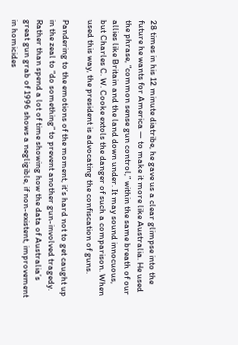28 times in his 12 minute diatribe, he gave us a clear glimpse into the future he wants for America — to make it more like Australia. He used the phrase, “common sense gun control,” within the same breath of our allies like Britain and the land down under. It may sound innocuous, but Charles C. W. Cooke extols the danger of such a comparison. When used this way, the president is advocating the confiscation of guns.

Pandering to the emotions of the moment, it’s hard not to get caught up in the zeal to “do something” to prevent another gun-involved tragedy. Rather than spend a lot of time showing how the data of Australia’s great gun grab of 1996 shows a negligible, if non-existent, improvement in homicides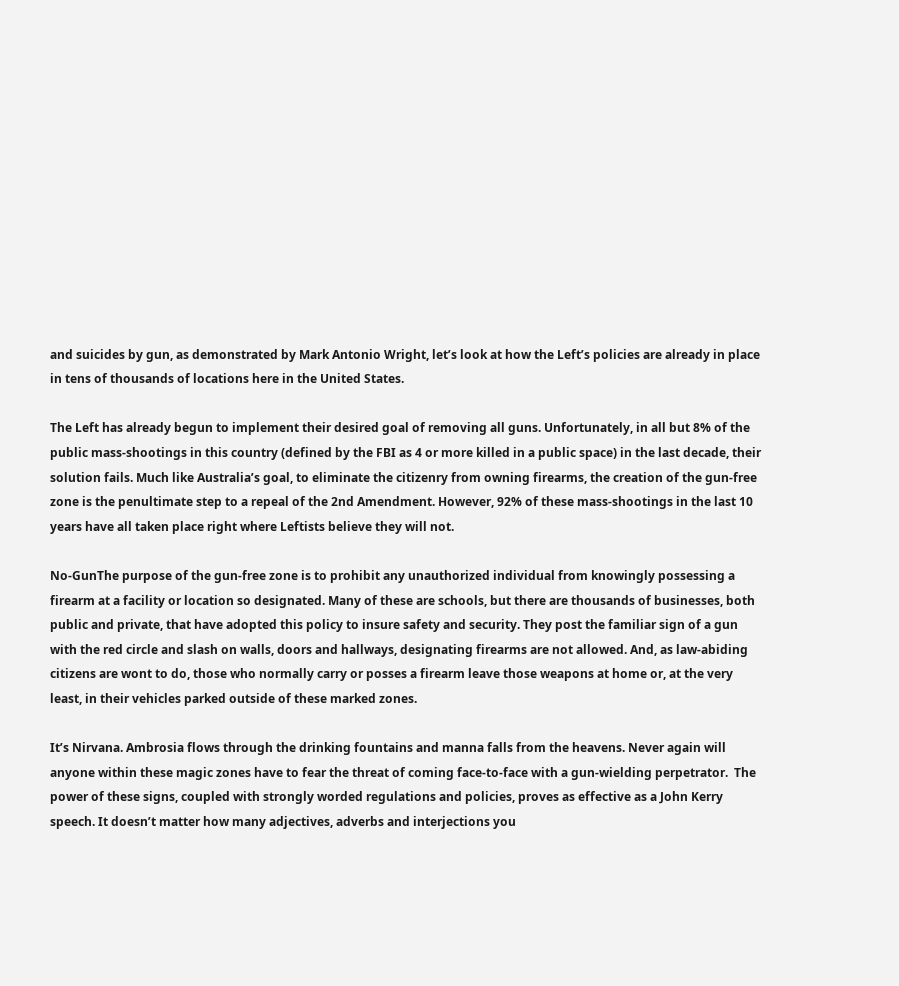and suicides by gun, as demonstrated by Mark Antonio Wright, let’s look at how the Left’s policies are already in place in tens of thousands of locations here in the United States.

The Left has already begun to implement their desired goal of removing all guns. Unfortunately, in all but 8% of the public mass-shootings in this country (defined by the FBI as 4 or more killed in a public space) in the last decade, their solution fails. Much like Australia’s goal, to eliminate the citizenry from owning firearms, the creation of the gun-free zone is the penultimate step to a repeal of the 2nd Amendment. However, 92% of these mass-shootings in the last 10 years have all taken place right where Leftists believe they will not.

No-GunThe purpose of the gun-free zone is to prohibit any unauthorized individual from knowingly possessing a firearm at a facility or location so designated. Many of these are schools, but there are thousands of businesses, both public and private, that have adopted this policy to insure safety and security. They post the familiar sign of a gun with the red circle and slash on walls, doors and hallways, designating firearms are not allowed. And, as law-abiding citizens are wont to do, those who normally carry or posses a firearm leave those weapons at home or, at the very least, in their vehicles parked outside of these marked zones.

It’s Nirvana. Ambrosia flows through the drinking fountains and manna falls from the heavens. Never again will anyone within these magic zones have to fear the threat of coming face-to-face with a gun-wielding perpetrator.  The power of these signs, coupled with strongly worded regulations and policies, proves as effective as a John Kerry speech. It doesn’t matter how many adjectives, adverbs and interjections you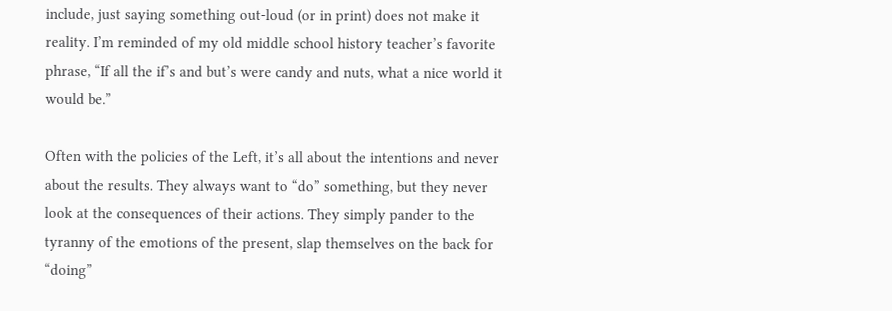include, just saying something out-loud (or in print) does not make it reality. I’m reminded of my old middle school history teacher’s favorite phrase, “If all the if’s and but’s were candy and nuts, what a nice world it would be.”

Often with the policies of the Left, it’s all about the intentions and never about the results. They always want to “do” something, but they never look at the consequences of their actions. They simply pander to the tyranny of the emotions of the present, slap themselves on the back for “doing”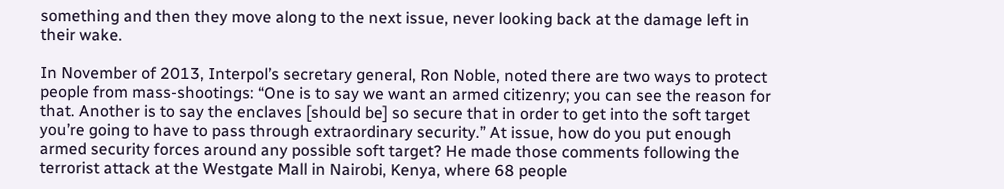something and then they move along to the next issue, never looking back at the damage left in their wake.

In November of 2013, Interpol’s secretary general, Ron Noble, noted there are two ways to protect people from mass-shootings: “One is to say we want an armed citizenry; you can see the reason for that. Another is to say the enclaves [should be] so secure that in order to get into the soft target you’re going to have to pass through extraordinary security.” At issue, how do you put enough armed security forces around any possible soft target? He made those comments following the terrorist attack at the Westgate Mall in Nairobi, Kenya, where 68 people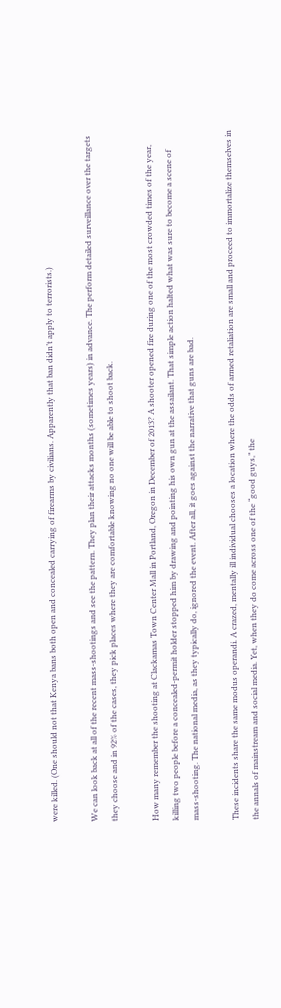were killed. (One should not that Kenya bans both open and concealed carrying of firearms by civilians. Apparently that ban didn’t apply to terrorists.)

We can look back at all of the recent mass-shootings and see the pattern. They plan their attacks months (sometimes years) in advance. The perform detailed surveillance over the targets they choose and in 92% of the cases, they pick places where they are comfortable knowing no one will be able to shoot back.

How many remember the shooting at Clackamas Town Center Mall in Portland, Oregon in December of 2013? A shooter opened fire during one of the most crowded times of the year, killing two people before a concealed-permit holder stopped him by drawing and pointing his own gun at the assailant. That simple action halted what was sure to become a scene of mass-shooting. The national media, as they typically do, ignored the event. After all, it goes against the narrative that guns are bad.

These incidents share the same modus operandi. A crazed, mentally ill individual chooses a location where the odds of armed retaliation are small and proceed to immortalize themselves in the annals of mainstream and social media. Yet, when they do come across one of the “good guys,” the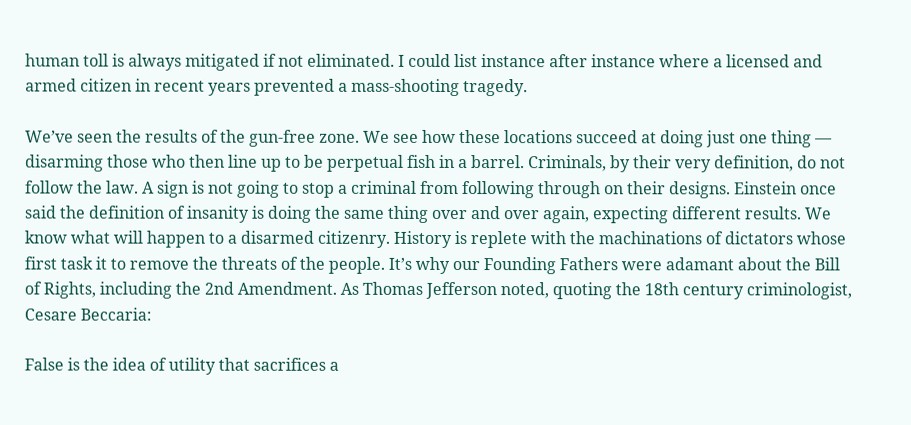human toll is always mitigated if not eliminated. I could list instance after instance where a licensed and armed citizen in recent years prevented a mass-shooting tragedy.

We’ve seen the results of the gun-free zone. We see how these locations succeed at doing just one thing — disarming those who then line up to be perpetual fish in a barrel. Criminals, by their very definition, do not follow the law. A sign is not going to stop a criminal from following through on their designs. Einstein once said the definition of insanity is doing the same thing over and over again, expecting different results. We know what will happen to a disarmed citizenry. History is replete with the machinations of dictators whose first task it to remove the threats of the people. It’s why our Founding Fathers were adamant about the Bill of Rights, including the 2nd Amendment. As Thomas Jefferson noted, quoting the 18th century criminologist, Cesare Beccaria:

False is the idea of utility that sacrifices a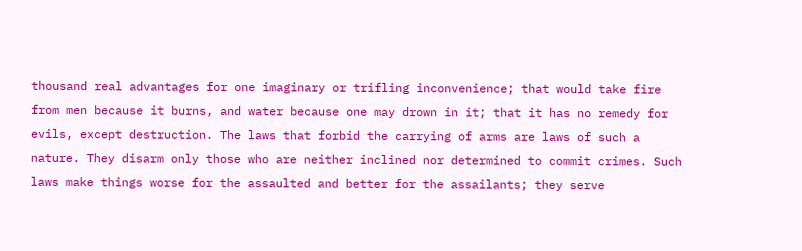thousand real advantages for one imaginary or trifling inconvenience; that would take fire from men because it burns, and water because one may drown in it; that it has no remedy for evils, except destruction. The laws that forbid the carrying of arms are laws of such a nature. They disarm only those who are neither inclined nor determined to commit crimes. Such laws make things worse for the assaulted and better for the assailants; they serve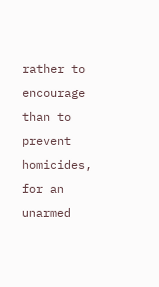rather to encourage than to prevent homicides, for an unarmed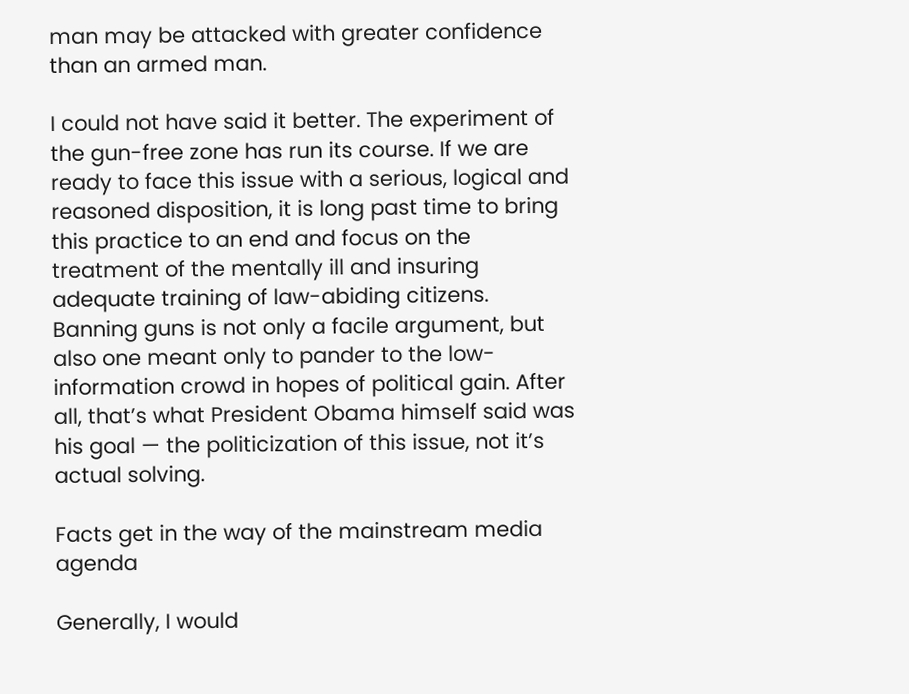man may be attacked with greater confidence than an armed man.

I could not have said it better. The experiment of the gun-free zone has run its course. If we are ready to face this issue with a serious, logical and reasoned disposition, it is long past time to bring this practice to an end and focus on the treatment of the mentally ill and insuring adequate training of law-abiding citizens. Banning guns is not only a facile argument, but also one meant only to pander to the low-information crowd in hopes of political gain. After all, that’s what President Obama himself said was his goal — the politicization of this issue, not it’s actual solving.

Facts get in the way of the mainstream media agenda

Generally, I would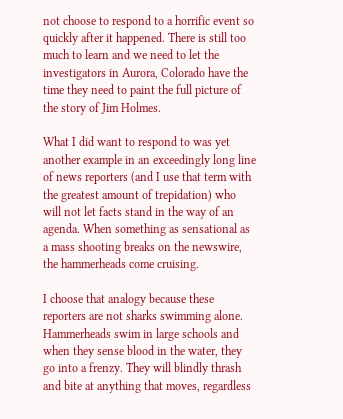not choose to respond to a horrific event so quickly after it happened. There is still too much to learn and we need to let the investigators in Aurora, Colorado have the time they need to paint the full picture of the story of Jim Holmes.

What I did want to respond to was yet another example in an exceedingly long line of news reporters (and I use that term with the greatest amount of trepidation) who will not let facts stand in the way of an agenda. When something as sensational as a mass shooting breaks on the newswire, the hammerheads come cruising.

I choose that analogy because these reporters are not sharks swimming alone. Hammerheads swim in large schools and when they sense blood in the water, they go into a frenzy. They will blindly thrash and bite at anything that moves, regardless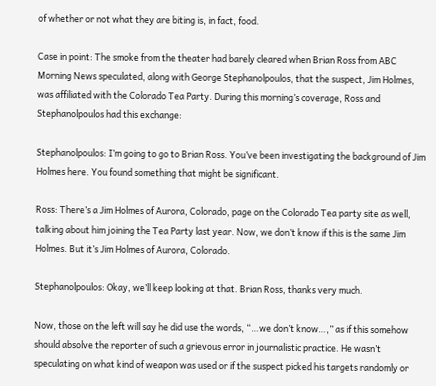of whether or not what they are biting is, in fact, food.

Case in point: The smoke from the theater had barely cleared when Brian Ross from ABC Morning News speculated, along with George Stephanolpoulos, that the suspect, Jim Holmes, was affiliated with the Colorado Tea Party. During this morning’s coverage, Ross and Stephanolpoulos had this exchange:

Stephanolpoulos: I’m going to go to Brian Ross. You’ve been investigating the background of Jim Holmes here. You found something that might be significant.

Ross: There’s a Jim Holmes of Aurora, Colorado, page on the Colorado Tea party site as well, talking about him joining the Tea Party last year. Now, we don’t know if this is the same Jim Holmes. But it’s Jim Holmes of Aurora, Colorado.

Stephanolpoulos: Okay, we’ll keep looking at that. Brian Ross, thanks very much.

Now, those on the left will say he did use the words, “…we don’t know…,” as if this somehow should absolve the reporter of such a grievous error in journalistic practice. He wasn’t speculating on what kind of weapon was used or if the suspect picked his targets randomly or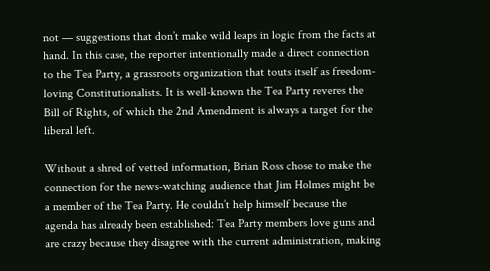not — suggestions that don’t make wild leaps in logic from the facts at hand. In this case, the reporter intentionally made a direct connection to the Tea Party, a grassroots organization that touts itself as freedom-loving Constitutionalists. It is well-known the Tea Party reveres the Bill of Rights, of which the 2nd Amendment is always a target for the liberal left.

Without a shred of vetted information, Brian Ross chose to make the connection for the news-watching audience that Jim Holmes might be a member of the Tea Party. He couldn’t help himself because the agenda has already been established: Tea Party members love guns and are crazy because they disagree with the current administration, making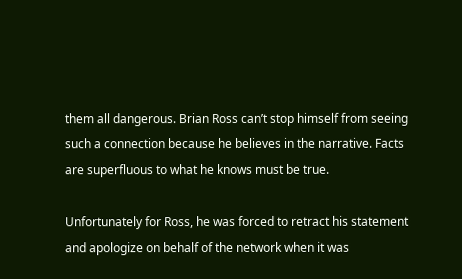them all dangerous. Brian Ross can’t stop himself from seeing such a connection because he believes in the narrative. Facts are superfluous to what he knows must be true.

Unfortunately for Ross, he was forced to retract his statement and apologize on behalf of the network when it was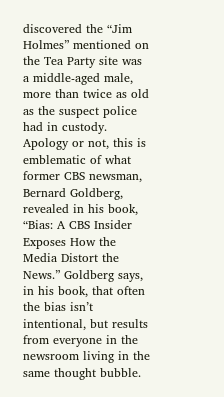discovered the “Jim Holmes” mentioned on the Tea Party site was a middle-aged male, more than twice as old as the suspect police had in custody. Apology or not, this is emblematic of what former CBS newsman, Bernard Goldberg, revealed in his book, “Bias: A CBS Insider Exposes How the Media Distort the News.” Goldberg says, in his book, that often the bias isn’t intentional, but results from everyone in the newsroom living in the same thought bubble.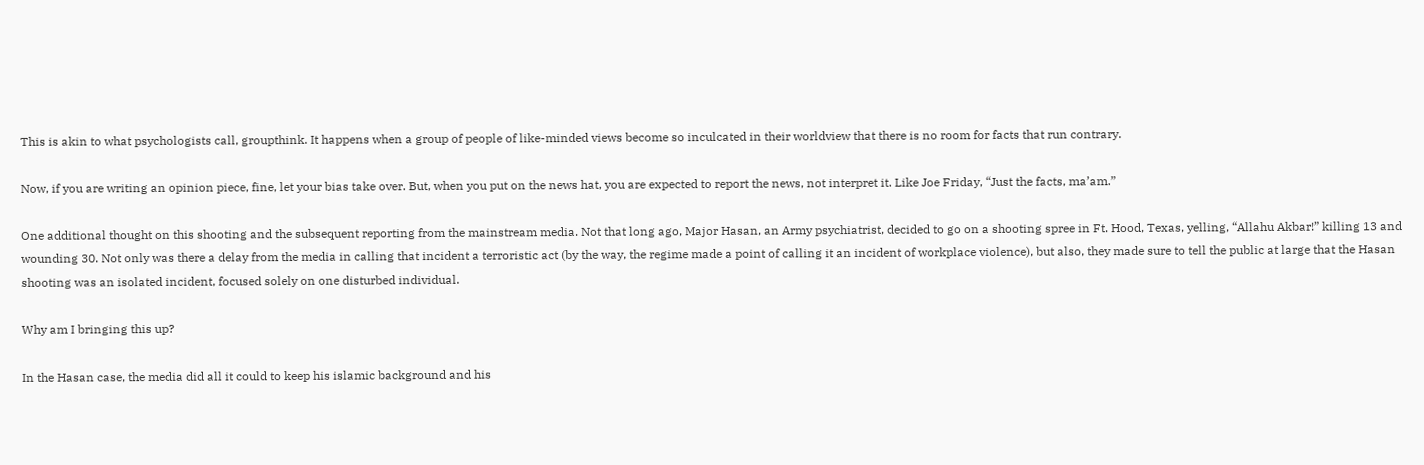This is akin to what psychologists call, groupthink. It happens when a group of people of like-minded views become so inculcated in their worldview that there is no room for facts that run contrary.

Now, if you are writing an opinion piece, fine, let your bias take over. But, when you put on the news hat, you are expected to report the news, not interpret it. Like Joe Friday, “Just the facts, ma’am.”

One additional thought on this shooting and the subsequent reporting from the mainstream media. Not that long ago, Major Hasan, an Army psychiatrist, decided to go on a shooting spree in Ft. Hood, Texas, yelling, “Allahu Akbar!” killing 13 and wounding 30. Not only was there a delay from the media in calling that incident a terroristic act (by the way, the regime made a point of calling it an incident of workplace violence), but also, they made sure to tell the public at large that the Hasan shooting was an isolated incident, focused solely on one disturbed individual.

Why am I bringing this up?

In the Hasan case, the media did all it could to keep his islamic background and his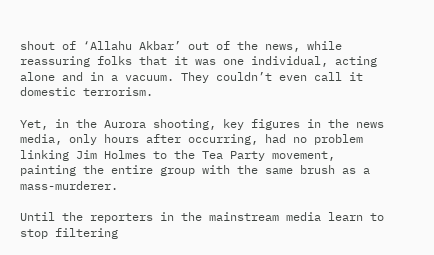shout of ‘Allahu Akbar’ out of the news, while reassuring folks that it was one individual, acting alone and in a vacuum. They couldn’t even call it domestic terrorism.

Yet, in the Aurora shooting, key figures in the news media, only hours after occurring, had no problem linking Jim Holmes to the Tea Party movement, painting the entire group with the same brush as a mass-murderer.

Until the reporters in the mainstream media learn to stop filtering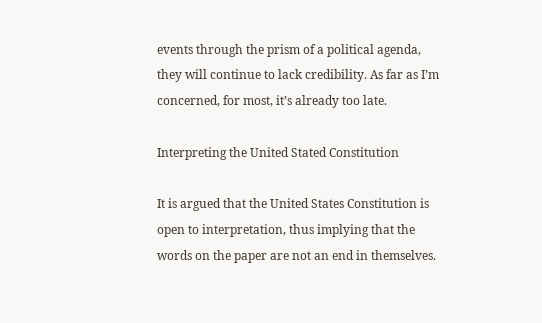events through the prism of a political agenda, they will continue to lack credibility. As far as I’m concerned, for most, it’s already too late.

Interpreting the United Stated Constitution

It is argued that the United States Constitution is open to interpretation, thus implying that the words on the paper are not an end in themselves.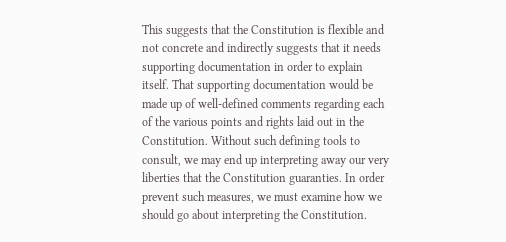This suggests that the Constitution is flexible and not concrete and indirectly suggests that it needs supporting documentation in order to explain itself. That supporting documentation would be made up of well-defined comments regarding each of the various points and rights laid out in the Constitution. Without such defining tools to consult, we may end up interpreting away our very liberties that the Constitution guaranties. In order prevent such measures, we must examine how we should go about interpreting the Constitution.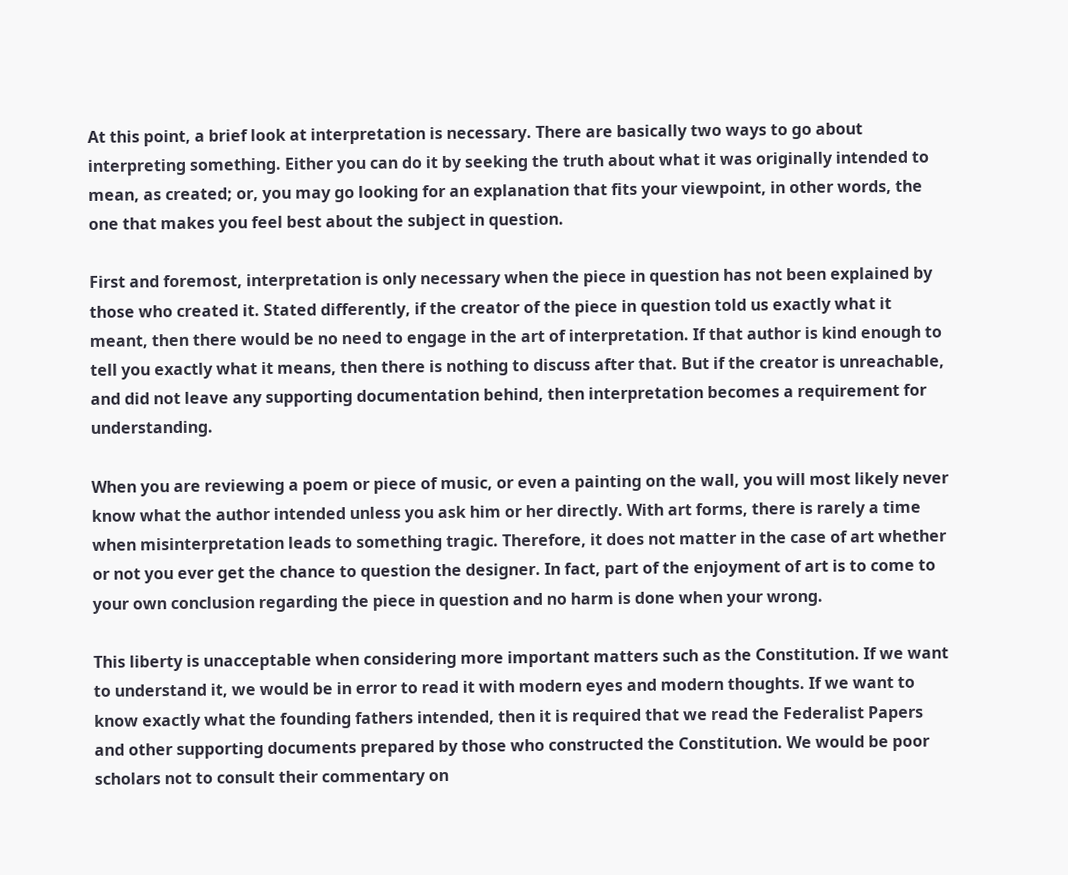At this point, a brief look at interpretation is necessary. There are basically two ways to go about interpreting something. Either you can do it by seeking the truth about what it was originally intended to mean, as created; or, you may go looking for an explanation that fits your viewpoint, in other words, the one that makes you feel best about the subject in question.

First and foremost, interpretation is only necessary when the piece in question has not been explained by those who created it. Stated differently, if the creator of the piece in question told us exactly what it meant, then there would be no need to engage in the art of interpretation. If that author is kind enough to tell you exactly what it means, then there is nothing to discuss after that. But if the creator is unreachable, and did not leave any supporting documentation behind, then interpretation becomes a requirement for understanding.

When you are reviewing a poem or piece of music, or even a painting on the wall, you will most likely never know what the author intended unless you ask him or her directly. With art forms, there is rarely a time when misinterpretation leads to something tragic. Therefore, it does not matter in the case of art whether or not you ever get the chance to question the designer. In fact, part of the enjoyment of art is to come to your own conclusion regarding the piece in question and no harm is done when your wrong.

This liberty is unacceptable when considering more important matters such as the Constitution. If we want to understand it, we would be in error to read it with modern eyes and modern thoughts. If we want to know exactly what the founding fathers intended, then it is required that we read the Federalist Papers and other supporting documents prepared by those who constructed the Constitution. We would be poor scholars not to consult their commentary on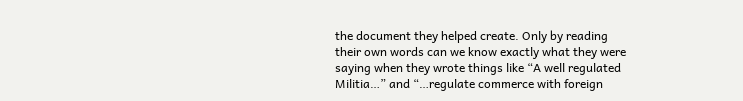the document they helped create. Only by reading their own words can we know exactly what they were saying when they wrote things like “A well regulated Militia…” and “…regulate commerce with foreign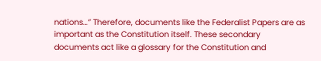nations…” Therefore, documents like the Federalist Papers are as important as the Constitution itself. These secondary documents act like a glossary for the Constitution and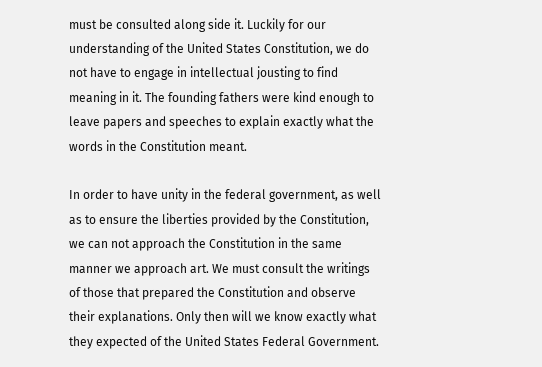must be consulted along side it. Luckily for our understanding of the United States Constitution, we do not have to engage in intellectual jousting to find meaning in it. The founding fathers were kind enough to leave papers and speeches to explain exactly what the words in the Constitution meant.

In order to have unity in the federal government, as well as to ensure the liberties provided by the Constitution, we can not approach the Constitution in the same manner we approach art. We must consult the writings of those that prepared the Constitution and observe their explanations. Only then will we know exactly what they expected of the United States Federal Government.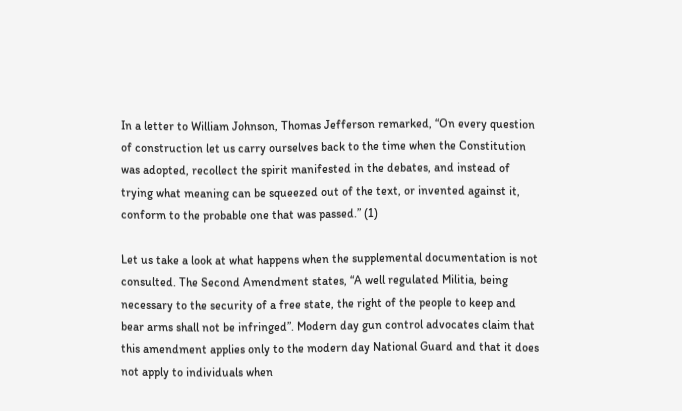In a letter to William Johnson, Thomas Jefferson remarked, “On every question of construction let us carry ourselves back to the time when the Constitution was adopted, recollect the spirit manifested in the debates, and instead of trying what meaning can be squeezed out of the text, or invented against it, conform to the probable one that was passed.” (1)

Let us take a look at what happens when the supplemental documentation is not consulted. The Second Amendment states, “A well regulated Militia, being necessary to the security of a free state, the right of the people to keep and bear arms shall not be infringed”. Modern day gun control advocates claim that this amendment applies only to the modern day National Guard and that it does not apply to individuals when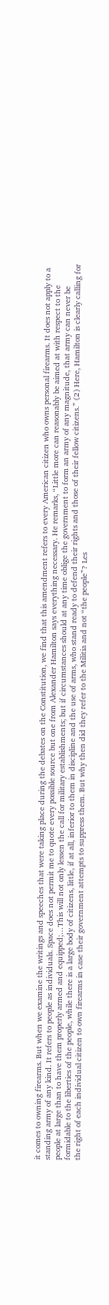it comes to owning firearms. But when we examine the writings and speeches that were taking place during the debates on the Constitution, we find that this amendment refers to every American citizen who owns personal firearms. It does not apply to a standing army of any kind. It refers to people as individuals. Space does not permit me to quote every possible source but one from Alexander Hamilton says everything necessary. He remarks, “Little more can reasonably be aimed at with respect to the people at large than to have them properly armed and equipped;…This will not only lessen the call for military establishments; but if circumstances should at any time oblige the government to form an army of any magnitude, that army can never be formidable to the liberties of the people, while there is a large body of citizens, little, if at all, inferior to them in discipline and the use of arms, who stand ready to defend their rights and those of their fellow citizens.” (2) Here, Hamilton is clearly calling for the right of each individual citizen to own firearms in case their government attempts to suppress them. But why then did they refer to the Militia and not “the people”? Les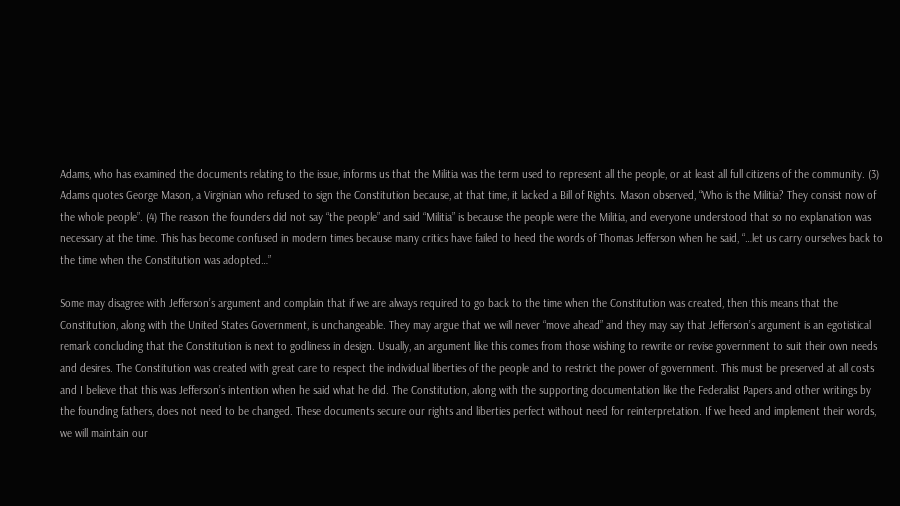Adams, who has examined the documents relating to the issue, informs us that the Militia was the term used to represent all the people, or at least all full citizens of the community. (3) Adams quotes George Mason, a Virginian who refused to sign the Constitution because, at that time, it lacked a Bill of Rights. Mason observed, “Who is the Militia? They consist now of the whole people”. (4) The reason the founders did not say “the people” and said “Militia” is because the people were the Militia, and everyone understood that so no explanation was necessary at the time. This has become confused in modern times because many critics have failed to heed the words of Thomas Jefferson when he said, “…let us carry ourselves back to the time when the Constitution was adopted…”

Some may disagree with Jefferson’s argument and complain that if we are always required to go back to the time when the Constitution was created, then this means that the Constitution, along with the United States Government, is unchangeable. They may argue that we will never “move ahead” and they may say that Jefferson’s argument is an egotistical remark concluding that the Constitution is next to godliness in design. Usually, an argument like this comes from those wishing to rewrite or revise government to suit their own needs and desires. The Constitution was created with great care to respect the individual liberties of the people and to restrict the power of government. This must be preserved at all costs and I believe that this was Jefferson’s intention when he said what he did. The Constitution, along with the supporting documentation like the Federalist Papers and other writings by the founding fathers, does not need to be changed. These documents secure our rights and liberties perfect without need for reinterpretation. If we heed and implement their words, we will maintain our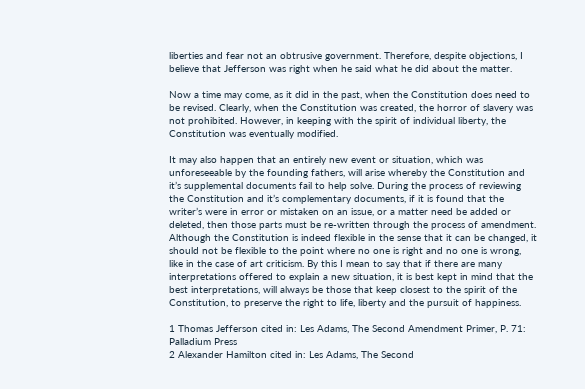liberties and fear not an obtrusive government. Therefore, despite objections, I believe that Jefferson was right when he said what he did about the matter.

Now a time may come, as it did in the past, when the Constitution does need to be revised. Clearly, when the Constitution was created, the horror of slavery was not prohibited. However, in keeping with the spirit of individual liberty, the Constitution was eventually modified.

It may also happen that an entirely new event or situation, which was unforeseeable by the founding fathers, will arise whereby the Constitution and it’s supplemental documents fail to help solve. During the process of reviewing the Constitution and it’s complementary documents, if it is found that the writer’s were in error or mistaken on an issue, or a matter need be added or deleted, then those parts must be re-written through the process of amendment. Although the Constitution is indeed flexible in the sense that it can be changed, it should not be flexible to the point where no one is right and no one is wrong, like in the case of art criticism. By this I mean to say that if there are many interpretations offered to explain a new situation, it is best kept in mind that the best interpretations, will always be those that keep closest to the spirit of the Constitution, to preserve the right to life, liberty and the pursuit of happiness.

1 Thomas Jefferson cited in: Les Adams, The Second Amendment Primer, P. 71: Palladium Press
2 Alexander Hamilton cited in: Les Adams, The Second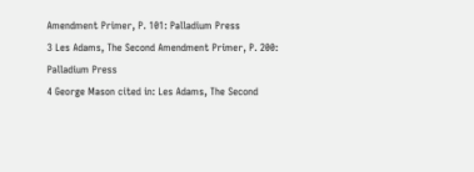Amendment Primer, P. 101: Palladium Press
3 Les Adams, The Second Amendment Primer, P. 200: Palladium Press
4 George Mason cited in: Les Adams, The Second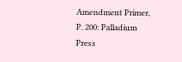Amendment Primer, P. 200: Palladium Press